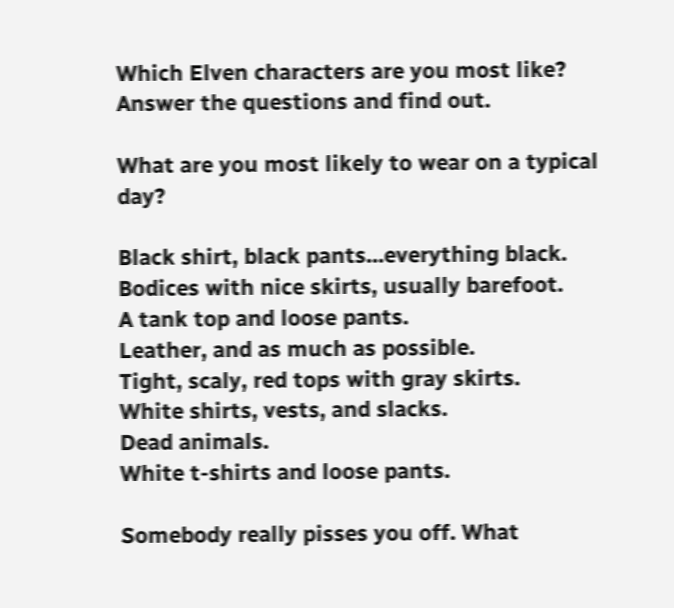Which Elven characters are you most like? Answer the questions and find out.

What are you most likely to wear on a typical day?

Black shirt, black pants...everything black.
Bodices with nice skirts, usually barefoot.
A tank top and loose pants.
Leather, and as much as possible.
Tight, scaly, red tops with gray skirts.
White shirts, vests, and slacks.
Dead animals.
White t-shirts and loose pants.

Somebody really pisses you off. What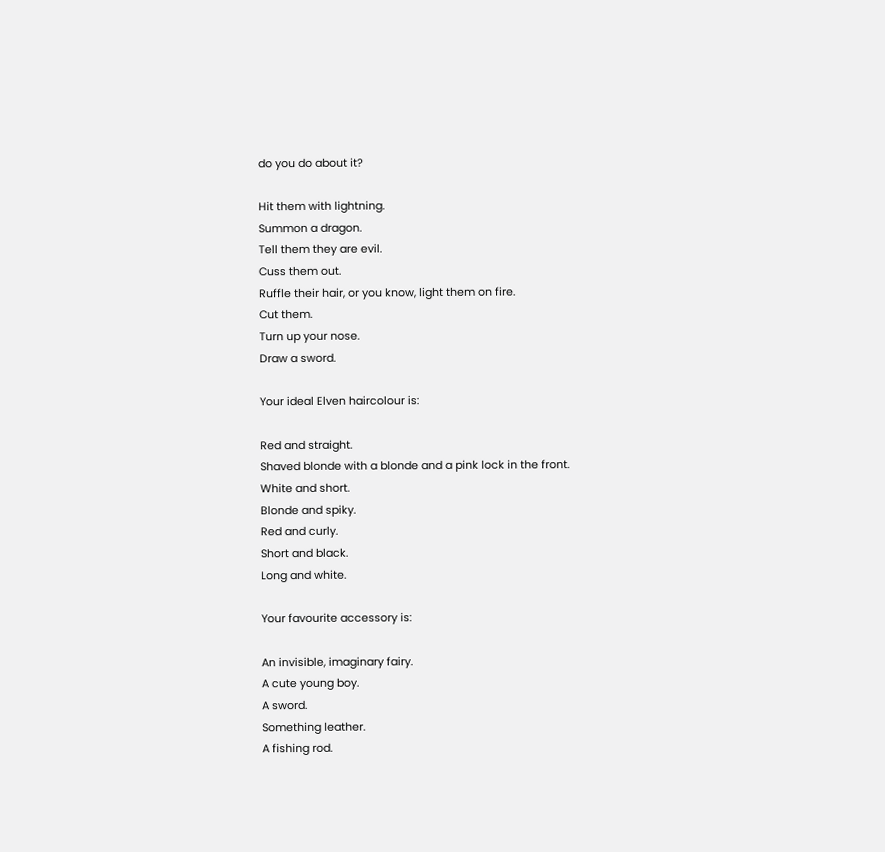do you do about it?

Hit them with lightning.
Summon a dragon.
Tell them they are evil.
Cuss them out.
Ruffle their hair, or you know, light them on fire.
Cut them.
Turn up your nose.
Draw a sword.

Your ideal Elven haircolour is:

Red and straight.
Shaved blonde with a blonde and a pink lock in the front.
White and short.
Blonde and spiky.
Red and curly.
Short and black.
Long and white.

Your favourite accessory is:

An invisible, imaginary fairy.
A cute young boy.
A sword.
Something leather.
A fishing rod.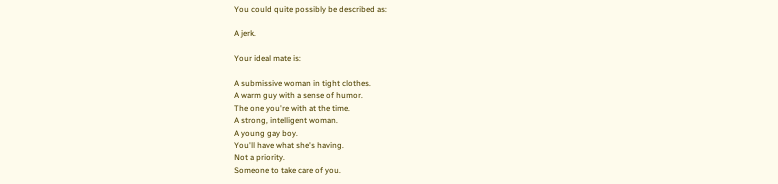You could quite possibly be described as:

A jerk.

Your ideal mate is:

A submissive woman in tight clothes.
A warm guy with a sense of humor.
The one you're with at the time.
A strong, intelligent woman.
A young gay boy.
You'll have what she's having.
Not a priority.
Someone to take care of you.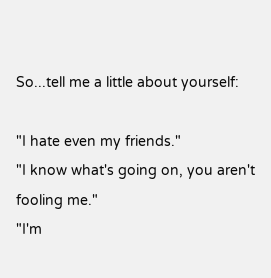So...tell me a little about yourself:

"I hate even my friends."
"I know what's going on, you aren't fooling me."
"I'm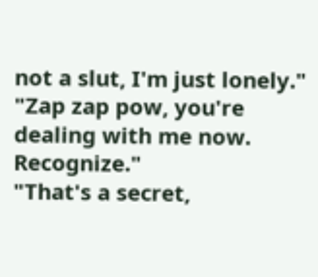not a slut, I'm just lonely."
"Zap zap pow, you're dealing with me now. Recognize."
"That's a secret,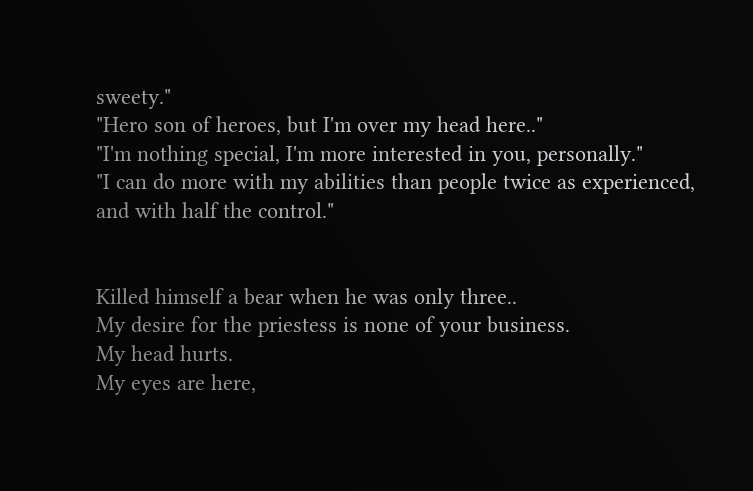sweety."
"Hero son of heroes, but I'm over my head here.."
"I'm nothing special, I'm more interested in you, personally."
"I can do more with my abilities than people twice as experienced, and with half the control."


Killed himself a bear when he was only three..
My desire for the priestess is none of your business.
My head hurts.
My eyes are here,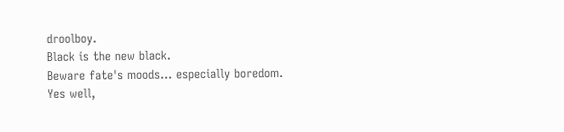droolboy.
Black is the new black.
Beware fate's moods... especially boredom.
Yes well,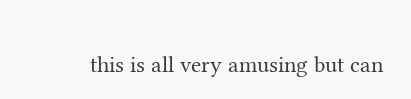this is all very amusing but can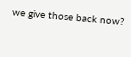we give those back now?